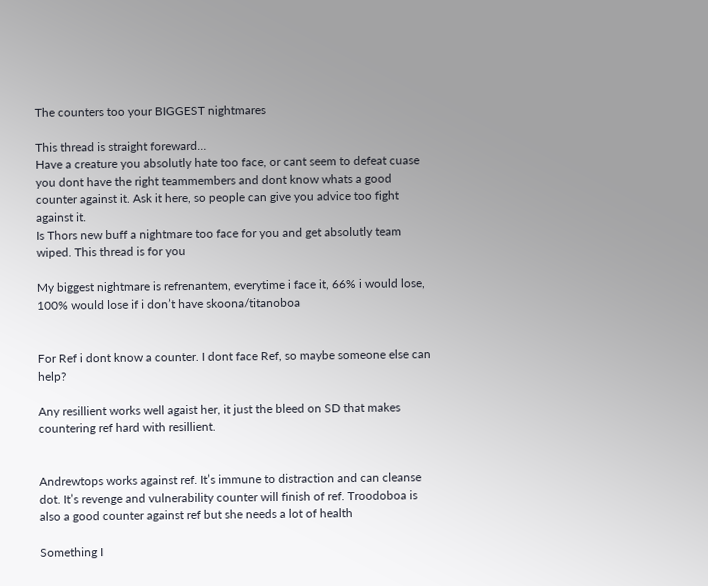The counters too your BIGGEST nightmares

This thread is straight foreward…
Have a creature you absolutly hate too face, or cant seem to defeat cuase you dont have the right teammembers and dont know whats a good counter against it. Ask it here, so people can give you advice too fight against it.
Is Thors new buff a nightmare too face for you and get absolutly team wiped. This thread is for you

My biggest nightmare is refrenantem, everytime i face it, 66% i would lose, 100% would lose if i don’t have skoona/titanoboa


For Ref i dont know a counter. I dont face Ref, so maybe someone else can help?

Any resillient works well agaist her, it just the bleed on SD that makes countering ref hard with resillient.


Andrewtops works against ref. It’s immune to distraction and can cleanse dot. It’s revenge and vulnerability counter will finish of ref. Troodoboa is also a good counter against ref but she needs a lot of health

Something I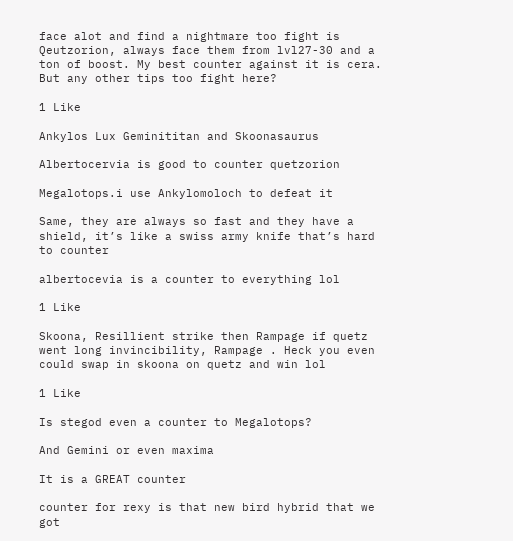face alot and find a nightmare too fight is Qeutzorion, always face them from lvl27-30 and a ton of boost. My best counter against it is cera. But any other tips too fight here?

1 Like

Ankylos Lux Geminititan and Skoonasaurus

Albertocervia is good to counter quetzorion

Megalotops.i use Ankylomoloch to defeat it

Same, they are always so fast and they have a shield, it’s like a swiss army knife that’s hard to counter

albertocevia is a counter to everything lol

1 Like

Skoona, Resillient strike then Rampage if quetz went long invincibility, Rampage . Heck you even could swap in skoona on quetz and win lol

1 Like

Is stegod even a counter to Megalotops?

And Gemini or even maxima

It is a GREAT counter

counter for rexy is that new bird hybrid that we got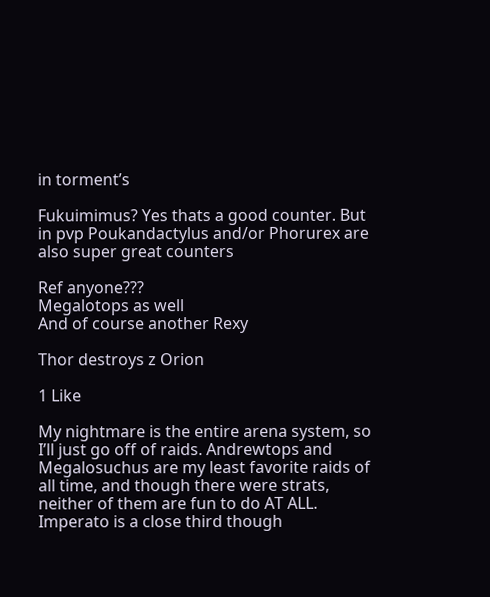in torment’s

Fukuimimus? Yes thats a good counter. But in pvp Poukandactylus and/or Phorurex are also super great counters

Ref anyone???
Megalotops as well
And of course another Rexy

Thor destroys z Orion

1 Like

My nightmare is the entire arena system, so I’ll just go off of raids. Andrewtops and Megalosuchus are my least favorite raids of all time, and though there were strats, neither of them are fun to do AT ALL. Imperato is a close third though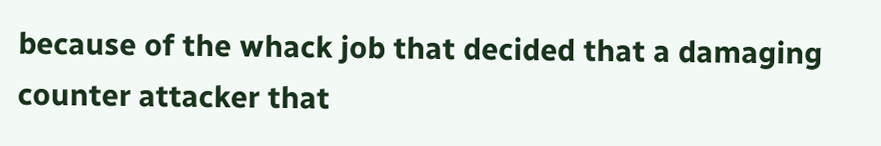because of the whack job that decided that a damaging counter attacker that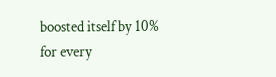boosted itself by 10% for every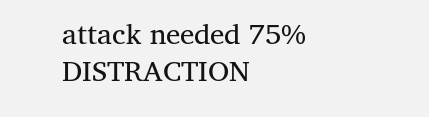attack needed 75% DISTRACTION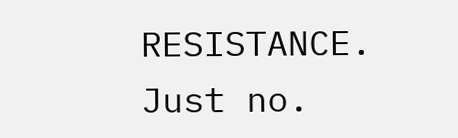RESISTANCE. Just no.